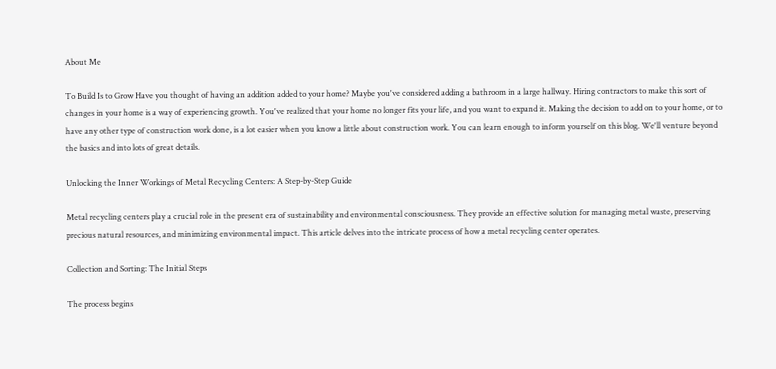About Me

To Build Is to Grow Have you thought of having an addition added to your home? Maybe you've considered adding a bathroom in a large hallway. Hiring contractors to make this sort of changes in your home is a way of experiencing growth. You've realized that your home no longer fits your life, and you want to expand it. Making the decision to add on to your home, or to have any other type of construction work done, is a lot easier when you know a little about construction work. You can learn enough to inform yourself on this blog. We'll venture beyond the basics and into lots of great details.

Unlocking the Inner Workings of Metal Recycling Centers: A Step-by-Step Guide

Metal recycling centers play a crucial role in the present era of sustainability and environmental consciousness. They provide an effective solution for managing metal waste, preserving precious natural resources, and minimizing environmental impact. This article delves into the intricate process of how a metal recycling center operates.

Collection and Sorting: The Initial Steps

The process begins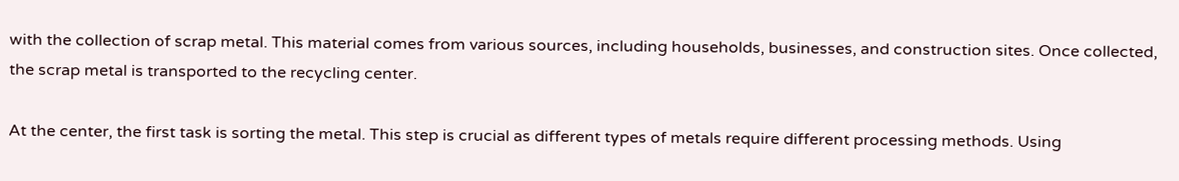with the collection of scrap metal. This material comes from various sources, including households, businesses, and construction sites. Once collected, the scrap metal is transported to the recycling center.

At the center, the first task is sorting the metal. This step is crucial as different types of metals require different processing methods. Using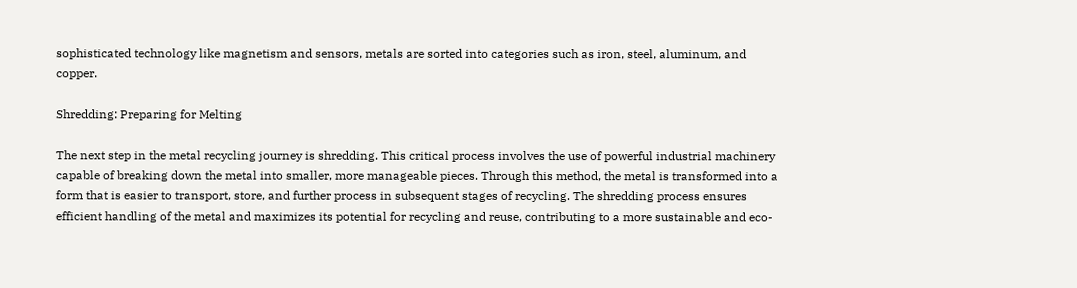sophisticated technology like magnetism and sensors, metals are sorted into categories such as iron, steel, aluminum, and copper.

Shredding: Preparing for Melting

The next step in the metal recycling journey is shredding. This critical process involves the use of powerful industrial machinery capable of breaking down the metal into smaller, more manageable pieces. Through this method, the metal is transformed into a form that is easier to transport, store, and further process in subsequent stages of recycling. The shredding process ensures efficient handling of the metal and maximizes its potential for recycling and reuse, contributing to a more sustainable and eco-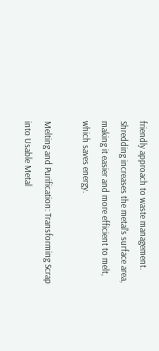friendly approach to waste management. Shredding increases the metal's surface area, making it easier and more efficient to melt, which saves energy.

Melting and Purification: Transforming Scrap into Usable Metal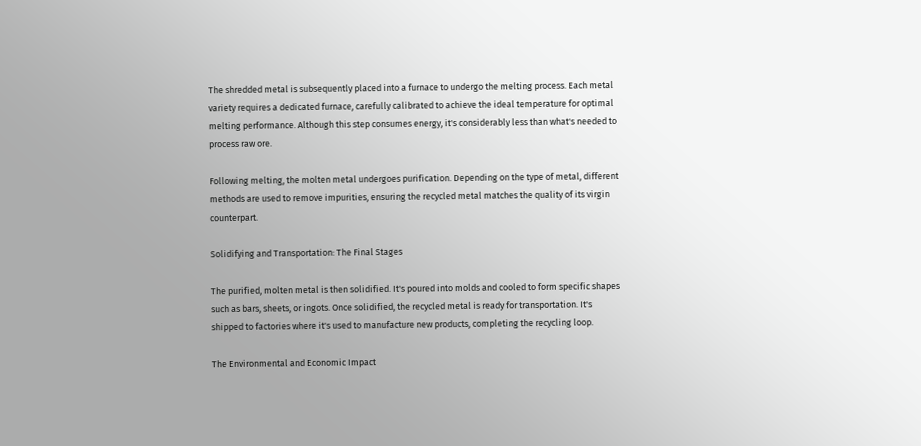The shredded metal is subsequently placed into a furnace to undergo the melting process. Each metal variety requires a dedicated furnace, carefully calibrated to achieve the ideal temperature for optimal melting performance. Although this step consumes energy, it's considerably less than what's needed to process raw ore.

Following melting, the molten metal undergoes purification. Depending on the type of metal, different methods are used to remove impurities, ensuring the recycled metal matches the quality of its virgin counterpart.

Solidifying and Transportation: The Final Stages

The purified, molten metal is then solidified. It's poured into molds and cooled to form specific shapes such as bars, sheets, or ingots. Once solidified, the recycled metal is ready for transportation. It's shipped to factories where it's used to manufacture new products, completing the recycling loop.

The Environmental and Economic Impact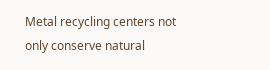Metal recycling centers not only conserve natural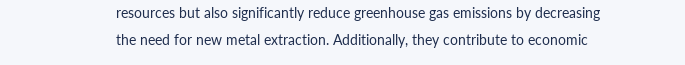resources but also significantly reduce greenhouse gas emissions by decreasing the need for new metal extraction. Additionally, they contribute to economic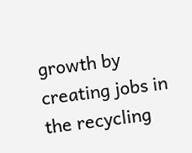growth by creating jobs in the recycling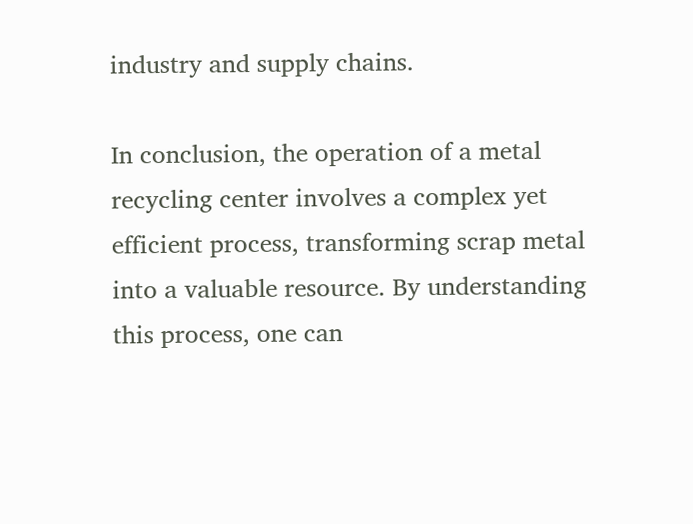industry and supply chains.

In conclusion, the operation of a metal recycling center involves a complex yet efficient process, transforming scrap metal into a valuable resource. By understanding this process, one can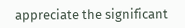appreciate the significant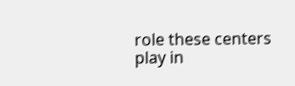role these centers play in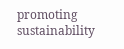promoting sustainability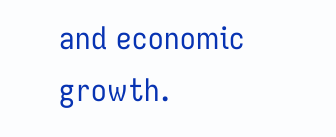and economic growth.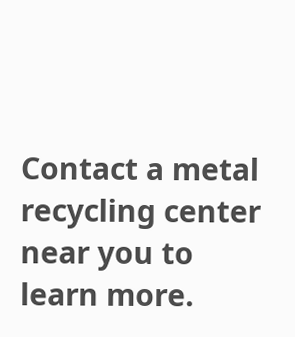Contact a metal recycling center near you to learn more.